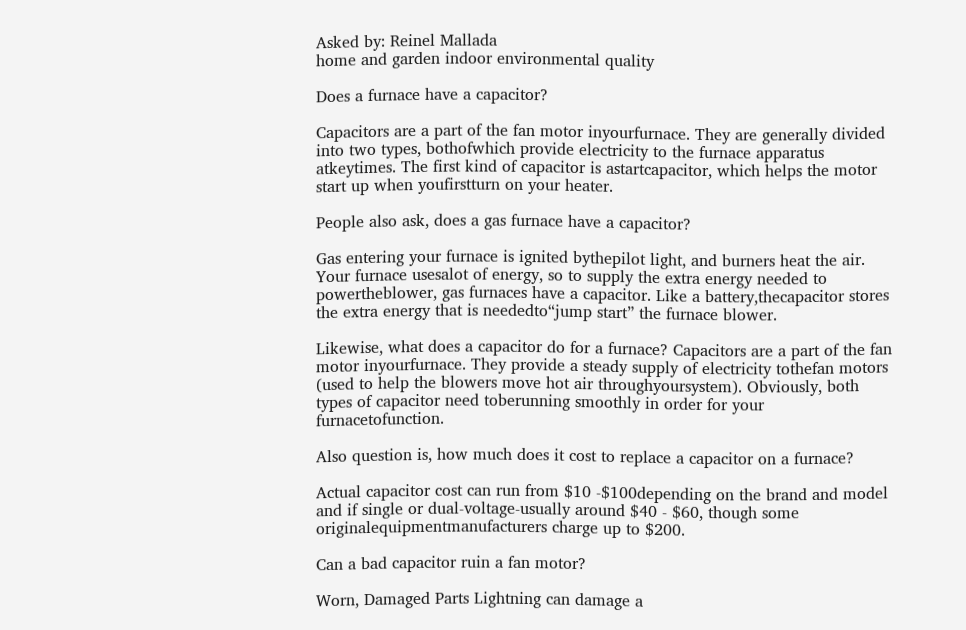Asked by: Reinel Mallada
home and garden indoor environmental quality

Does a furnace have a capacitor?

Capacitors are a part of the fan motor inyourfurnace. They are generally divided into two types, bothofwhich provide electricity to the furnace apparatus atkeytimes. The first kind of capacitor is astartcapacitor, which helps the motor start up when youfirstturn on your heater.

People also ask, does a gas furnace have a capacitor?

Gas entering your furnace is ignited bythepilot light, and burners heat the air. Your furnace usesalot of energy, so to supply the extra energy needed to powertheblower, gas furnaces have a capacitor. Like a battery,thecapacitor stores the extra energy that is neededto“jump start” the furnace blower.

Likewise, what does a capacitor do for a furnace? Capacitors are a part of the fan motor inyourfurnace. They provide a steady supply of electricity tothefan motors (used to help the blowers move hot air throughyoursystem). Obviously, both types of capacitor need toberunning smoothly in order for your furnacetofunction.

Also question is, how much does it cost to replace a capacitor on a furnace?

Actual capacitor cost can run from $10 -$100depending on the brand and model and if single or dual-voltage-usually around $40 - $60, though some originalequipmentmanufacturers charge up to $200.

Can a bad capacitor ruin a fan motor?

Worn, Damaged Parts Lightning can damage a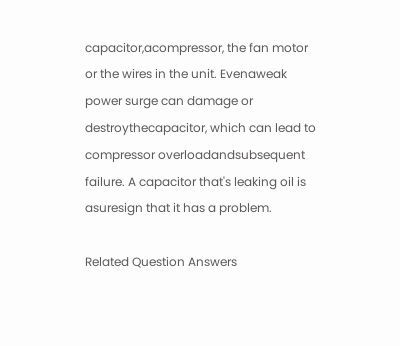capacitor,acompressor, the fan motor or the wires in the unit. Evenaweak power surge can damage or destroythecapacitor, which can lead to compressor overloadandsubsequent failure. A capacitor that's leaking oil is asuresign that it has a problem.

Related Question Answers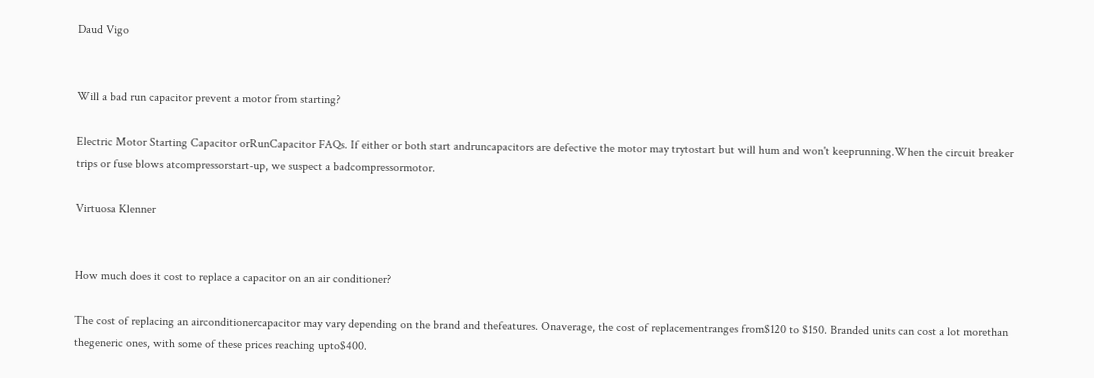Daud Vigo


Will a bad run capacitor prevent a motor from starting?

Electric Motor Starting Capacitor orRunCapacitor FAQs. If either or both start andruncapacitors are defective the motor may trytostart but will hum and won't keeprunning.When the circuit breaker trips or fuse blows atcompressorstart-up, we suspect a badcompressormotor.

Virtuosa Klenner


How much does it cost to replace a capacitor on an air conditioner?

The cost of replacing an airconditionercapacitor may vary depending on the brand and thefeatures. Onaverage, the cost of replacementranges from$120 to $150. Branded units can cost a lot morethan thegeneric ones, with some of these prices reaching upto$400.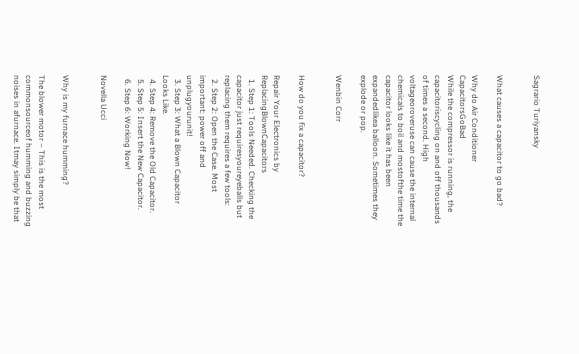Sagrario Turiyansky


What causes a capacitor to go bad?

Why do Air Conditioner CapacitorsGoBad
While the compressor is running, the capacitoriscycling on and off thousands of times a second. High voltageoroveruse can cause the internal chemicals to boil and mostofthe time the capacitor looks like it has been expandedlikea balloon. Sometimes they explode or pop.

Wenbin Corr


How do you fix a capacitor?

Repair Your Electronics by ReplacingBlownCapacitors
  1. Step 1: Tools Needed. Checking the capacitor just requiresyoureyeballs but replacing them requires a few tools:
  2. Step 2: Open the Case. Most important: power off and unplugyourunit!
  3. Step 3: What a Blown Capacitor Looks Like.
  4. Step 4: Remove the Old Capacitor.
  5. Step 5: Insert the New Capacitor.
  6. Step 6: Working Now!

Novella Ucci


Why is my furnace humming?

The blower motor – This is the most commonsourceof humming and buzzing noises in afurnace. Itmay simply be that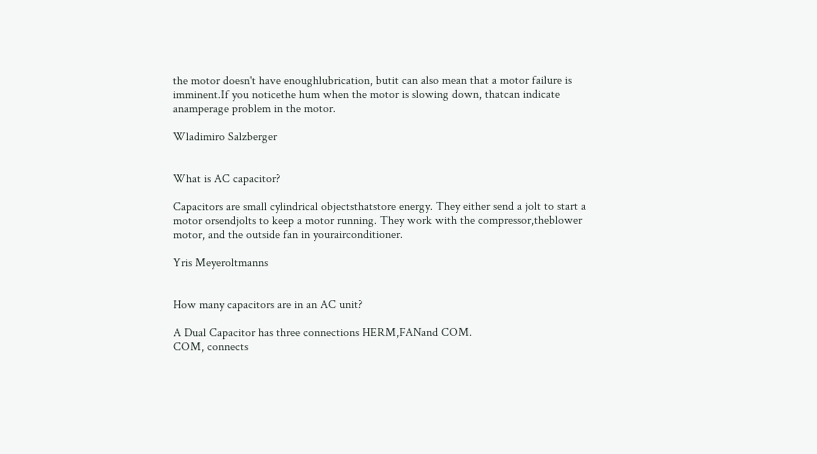the motor doesn't have enoughlubrication, butit can also mean that a motor failure is imminent.If you noticethe hum when the motor is slowing down, thatcan indicate anamperage problem in the motor.

Wladimiro Salzberger


What is AC capacitor?

Capacitors are small cylindrical objectsthatstore energy. They either send a jolt to start a motor orsendjolts to keep a motor running. They work with the compressor,theblower motor, and the outside fan in yourairconditioner.

Yris Meyeroltmanns


How many capacitors are in an AC unit?

A Dual Capacitor has three connections HERM,FANand COM.
COM, connects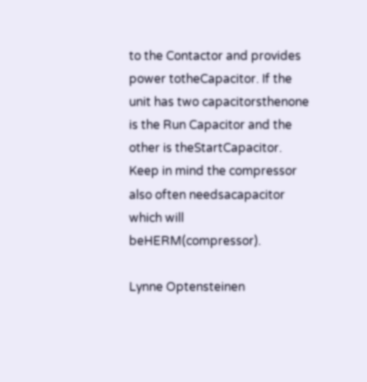to the Contactor and provides power totheCapacitor. If the unit has two capacitorsthenone is the Run Capacitor and the other is theStartCapacitor. Keep in mind the compressor also often needsacapacitor which will beHERM(compressor).

Lynne Optensteinen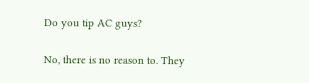Do you tip AC guys?

No, there is no reason to. They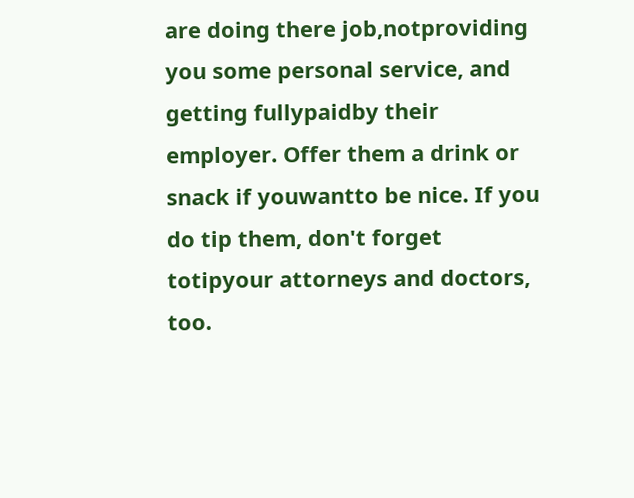are doing there job,notproviding you some personal service, and getting fullypaidby their employer. Offer them a drink or snack if youwantto be nice. If you do tip them, don't forget totipyour attorneys and doctors, too.